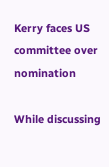Kerry faces US committee over nomination

While discussing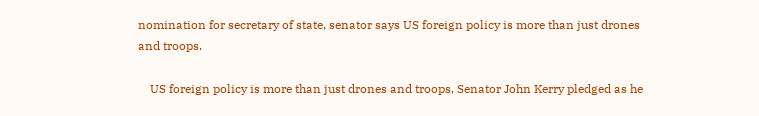nomination for secretary of state, senator says US foreign policy is more than just drones and troops.

    US foreign policy is more than just drones and troops, Senator John Kerry pledged as he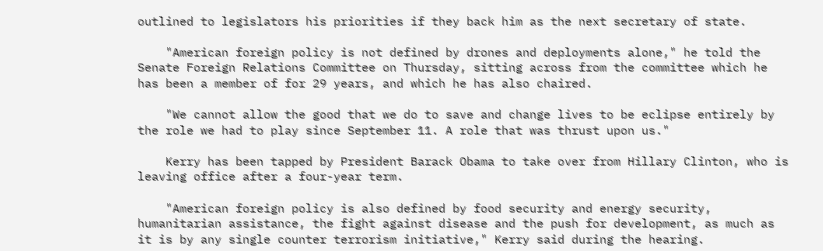outlined to legislators his priorities if they back him as the next secretary of state.

    "American foreign policy is not defined by drones and deployments alone," he told the Senate Foreign Relations Committee on Thursday, sitting across from the committee which he has been a member of for 29 years, and which he has also chaired.

    "We cannot allow the good that we do to save and change lives to be eclipse entirely by the role we had to play since September 11. A role that was thrust upon us."

    Kerry has been tapped by President Barack Obama to take over from Hillary Clinton, who is leaving office after a four-year term.

    "American foreign policy is also defined by food security and energy security, humanitarian assistance, the fight against disease and the push for development, as much as it is by any single counter terrorism initiative," Kerry said during the hearing.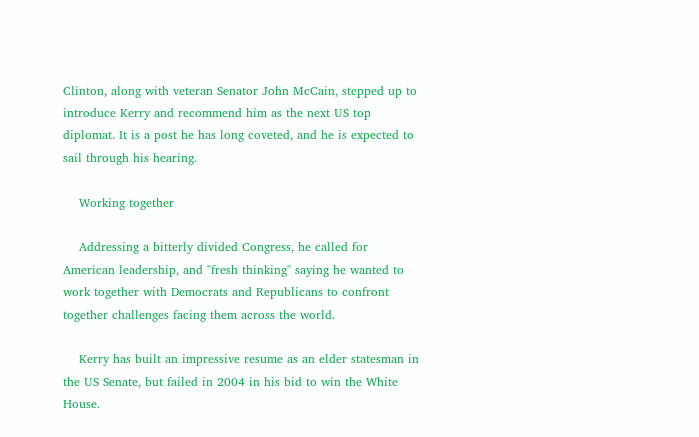Clinton, along with veteran Senator John McCain, stepped up to introduce Kerry and recommend him as the next US top diplomat. It is a post he has long coveted, and he is expected to sail through his hearing.

    Working together

    Addressing a bitterly divided Congress, he called for American leadership, and "fresh thinking" saying he wanted to work together with Democrats and Republicans to confront together challenges facing them across the world.

    Kerry has built an impressive resume as an elder statesman in the US Senate, but failed in 2004 in his bid to win the White House.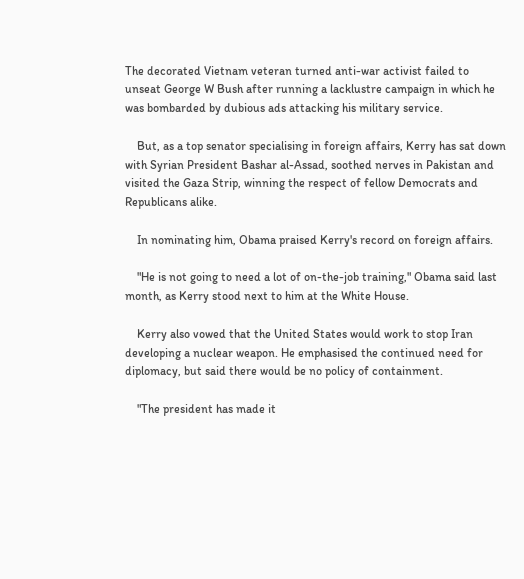The decorated Vietnam veteran turned anti-war activist failed to unseat George W Bush after running a lacklustre campaign in which he was bombarded by dubious ads attacking his military service.

    But, as a top senator specialising in foreign affairs, Kerry has sat down with Syrian President Bashar al-Assad, soothed nerves in Pakistan and visited the Gaza Strip, winning the respect of fellow Democrats and Republicans alike.

    In nominating him, Obama praised Kerry's record on foreign affairs.

    "He is not going to need a lot of on-the-job training," Obama said last month, as Kerry stood next to him at the White House.

    Kerry also vowed that the United States would work to stop Iran developing a nuclear weapon. He emphasised the continued need for diplomacy, but said there would be no policy of containment.

    "The president has made it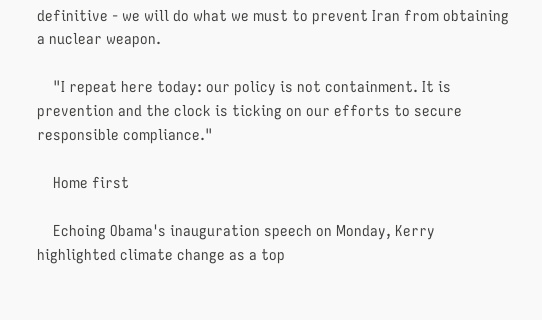definitive - we will do what we must to prevent Iran from obtaining a nuclear weapon.

    "I repeat here today: our policy is not containment. It is prevention and the clock is ticking on our efforts to secure responsible compliance."

    Home first

    Echoing Obama's inauguration speech on Monday, Kerry highlighted climate change as a top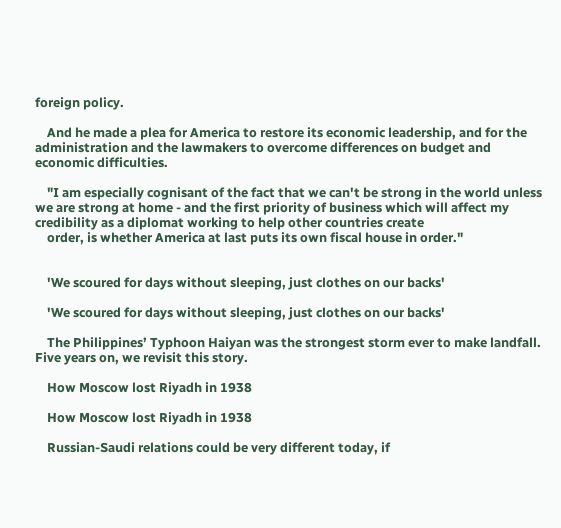foreign policy.

    And he made a plea for America to restore its economic leadership, and for the administration and the lawmakers to overcome differences on budget and economic difficulties.

    "I am especially cognisant of the fact that we can't be strong in the world unless we are strong at home - and the first priority of business which will affect my credibility as a diplomat working to help other countries create
    order, is whether America at last puts its own fiscal house in order."


    'We scoured for days without sleeping, just clothes on our backs'

    'We scoured for days without sleeping, just clothes on our backs'

    The Philippines’ Typhoon Haiyan was the strongest storm ever to make landfall. Five years on, we revisit this story.

    How Moscow lost Riyadh in 1938

    How Moscow lost Riyadh in 1938

    Russian-Saudi relations could be very different today, if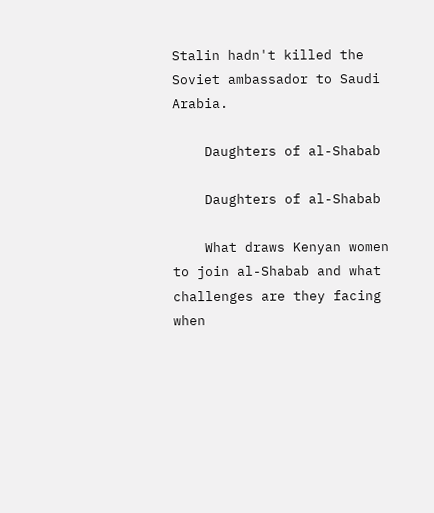Stalin hadn't killed the Soviet ambassador to Saudi Arabia.

    Daughters of al-Shabab

    Daughters of al-Shabab

    What draws Kenyan women to join al-Shabab and what challenges are they facing when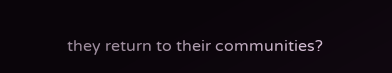they return to their communities?